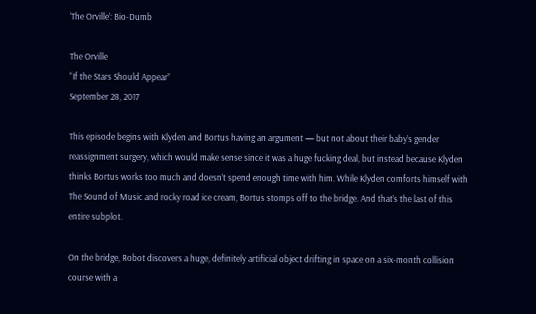‘The Orville’: Bio-Dumb

The Orville
“If the Stars Should Appear”
September 28, 2017

This episode begins with Klyden and Bortus having an argument — but not about their baby’s gender reassignment surgery, which would make sense since it was a huge fucking deal, but instead because Klyden thinks Bortus works too much and doesn’t spend enough time with him. While Klyden comforts himself with The Sound of Music and rocky road ice cream, Bortus stomps off to the bridge. And that’s the last of this entire subplot.

On the bridge, Robot discovers a huge, definitely artificial object drifting in space on a six-month collision course with a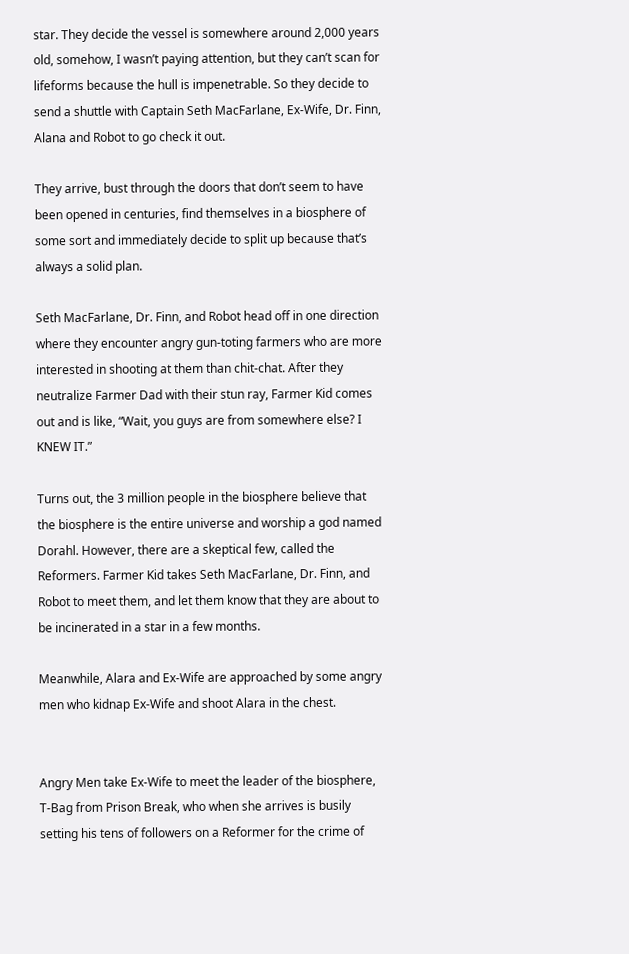star. They decide the vessel is somewhere around 2,000 years old, somehow, I wasn’t paying attention, but they can’t scan for lifeforms because the hull is impenetrable. So they decide to send a shuttle with Captain Seth MacFarlane, Ex-Wife, Dr. Finn, Alana and Robot to go check it out.

They arrive, bust through the doors that don’t seem to have been opened in centuries, find themselves in a biosphere of some sort and immediately decide to split up because that’s always a solid plan.

Seth MacFarlane, Dr. Finn, and Robot head off in one direction where they encounter angry gun-toting farmers who are more interested in shooting at them than chit-chat. After they neutralize Farmer Dad with their stun ray, Farmer Kid comes out and is like, “Wait, you guys are from somewhere else? I KNEW IT.”

Turns out, the 3 million people in the biosphere believe that the biosphere is the entire universe and worship a god named Dorahl. However, there are a skeptical few, called the Reformers. Farmer Kid takes Seth MacFarlane, Dr. Finn, and Robot to meet them, and let them know that they are about to be incinerated in a star in a few months.

Meanwhile, Alara and Ex-Wife are approached by some angry men who kidnap Ex-Wife and shoot Alara in the chest.


Angry Men take Ex-Wife to meet the leader of the biosphere, T-Bag from Prison Break, who when she arrives is busily setting his tens of followers on a Reformer for the crime of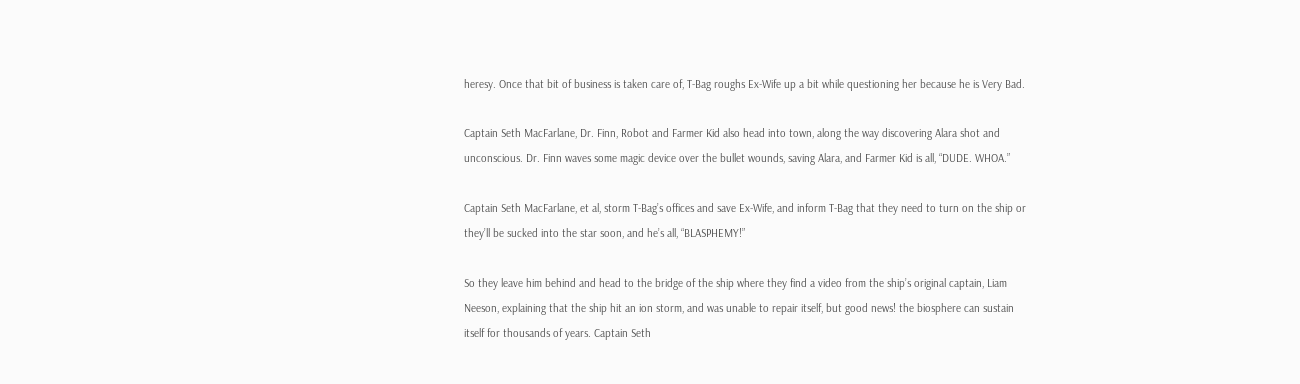heresy. Once that bit of business is taken care of, T-Bag roughs Ex-Wife up a bit while questioning her because he is Very Bad.

Captain Seth MacFarlane, Dr. Finn, Robot and Farmer Kid also head into town, along the way discovering Alara shot and unconscious. Dr. Finn waves some magic device over the bullet wounds, saving Alara, and Farmer Kid is all, “DUDE. WHOA.”

Captain Seth MacFarlane, et al, storm T-Bag’s offices and save Ex-Wife, and inform T-Bag that they need to turn on the ship or they’ll be sucked into the star soon, and he’s all, “BLASPHEMY!”

So they leave him behind and head to the bridge of the ship where they find a video from the ship’s original captain, Liam Neeson, explaining that the ship hit an ion storm, and was unable to repair itself, but good news! the biosphere can sustain itself for thousands of years. Captain Seth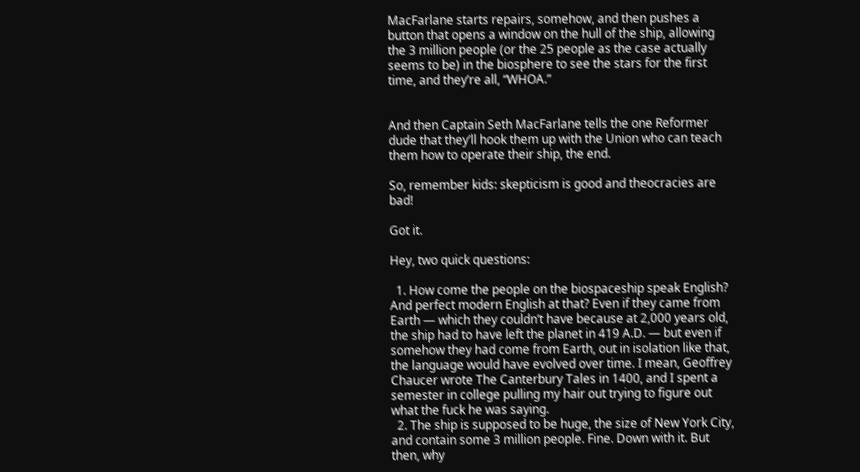MacFarlane starts repairs, somehow, and then pushes a button that opens a window on the hull of the ship, allowing the 3 million people (or the 25 people as the case actually seems to be) in the biosphere to see the stars for the first time, and they’re all, “WHOA.”


And then Captain Seth MacFarlane tells the one Reformer dude that they’ll hook them up with the Union who can teach them how to operate their ship, the end.

So, remember kids: skepticism is good and theocracies are bad!

Got it.

Hey, two quick questions:

  1. How come the people on the biospaceship speak English? And perfect modern English at that? Even if they came from Earth — which they couldn’t have because at 2,000 years old, the ship had to have left the planet in 419 A.D. — but even if somehow they had come from Earth, out in isolation like that, the language would have evolved over time. I mean, Geoffrey Chaucer wrote The Canterbury Tales in 1400, and I spent a semester in college pulling my hair out trying to figure out what the fuck he was saying.
  2. The ship is supposed to be huge, the size of New York City, and contain some 3 million people. Fine. Down with it. But then, why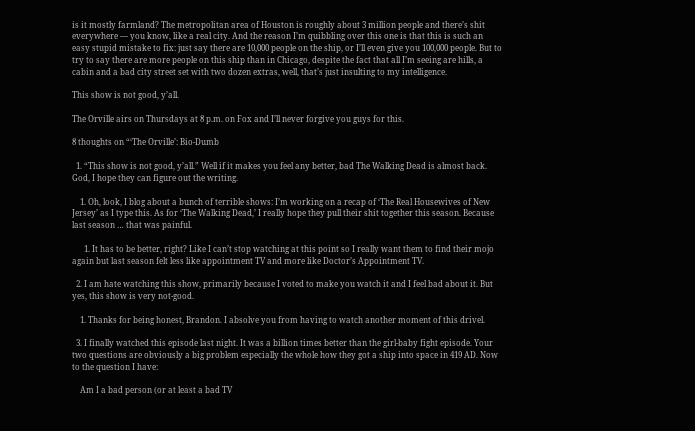is it mostly farmland? The metropolitan area of Houston is roughly about 3 million people and there’s shit everywhere — you know, like a real city. And the reason I’m quibbling over this one is that this is such an easy stupid mistake to fix: just say there are 10,000 people on the ship, or I’ll even give you 100,000 people. But to try to say there are more people on this ship than in Chicago, despite the fact that all I’m seeing are hills, a cabin and a bad city street set with two dozen extras, well, that’s just insulting to my intelligence.

This show is not good, y’all.

The Orville airs on Thursdays at 8 p.m. on Fox and I’ll never forgive you guys for this.

8 thoughts on “‘The Orville’: Bio-Dumb

  1. “This show is not good, y’all.” Well if it makes you feel any better, bad The Walking Dead is almost back. God, I hope they can figure out the writing.

    1. Oh, look, I blog about a bunch of terrible shows: I’m working on a recap of ‘The Real Housewives of New Jersey’ as I type this. As for ‘The Walking Dead,’ I really hope they pull their shit together this season. Because last season … that was painful.

      1. It has to be better, right? Like I can’t stop watching at this point so I really want them to find their mojo again but last season felt less like appointment TV and more like Doctor’s Appointment TV.

  2. I am hate watching this show, primarily because I voted to make you watch it and I feel bad about it. But yes, this show is very not-good.

    1. Thanks for being honest, Brandon. I absolve you from having to watch another moment of this drivel.

  3. I finally watched this episode last night. It was a billion times better than the girl-baby fight episode. Your two questions are obviously a big problem especially the whole how they got a ship into space in 419 AD. Now to the question I have:

    Am I a bad person (or at least a bad TV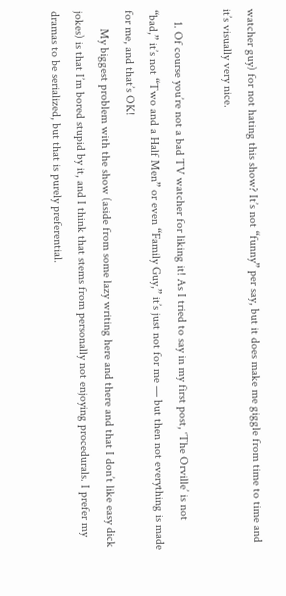watcher guy) for not hating this show? It’s not “funny” per say, but it does make me giggle from time to time and it’s visually very nice.

    1. Of course you’re not a bad TV watcher for liking it! As I tried to say in my first post, ‘The Orville’ is not “bad,” it’s not “Two and a Half Men” or even “Family Guy,” it’s just not for me — but then not everything is made for me, and that’s OK!
      My biggest problem with the show (aside from some lazy writing here and there and that I don’t like easy dick jokes) is that I’m bored stupid by it, and I think that stems from personally not enjoying procedurals. I prefer my dramas to be serialized, but that is purely preferential.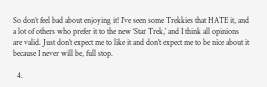So don’t feel bad about enjoying it! I’ve seen some Trekkies that HATE it, and a lot of others who prefer it to the new ‘Star Trek,’ and I think all opinions are valid. Just don’t expect me to like it and don’t expect me to be nice about it because I never will be, full stop.

  4.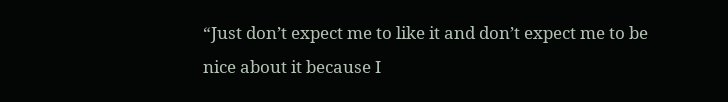“Just don’t expect me to like it and don’t expect me to be nice about it because I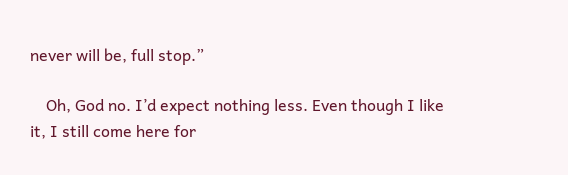never will be, full stop.”

    Oh, God no. I’d expect nothing less. Even though I like it, I still come here for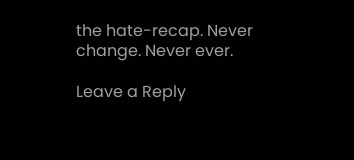the hate-recap. Never change. Never ever.

Leave a Reply